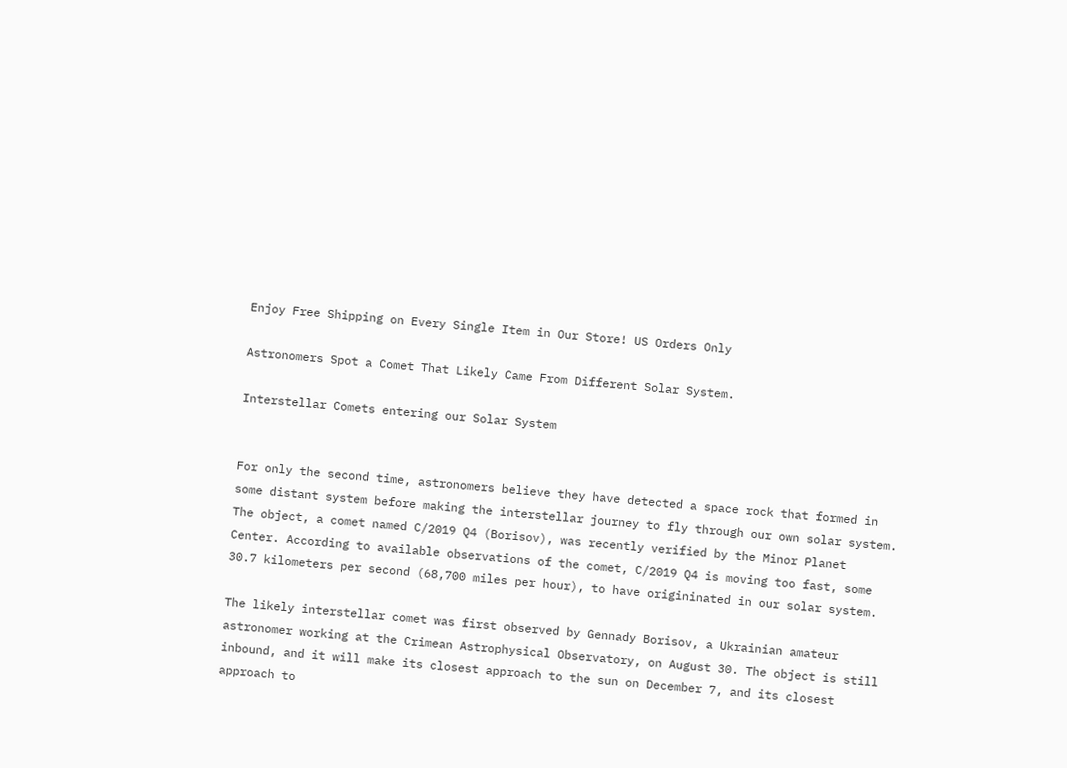Enjoy Free Shipping on Every Single Item in Our Store! US Orders Only

Astronomers Spot a Comet That Likely Came From Different Solar System.

Interstellar Comets entering our Solar System


For only the second time, astronomers believe they have detected a space rock that formed in some distant system before making the interstellar journey to fly through our own solar system. The object, a comet named C/2019 Q4 (Borisov), was recently verified by the Minor Planet Center. According to available observations of the comet, C/2019 Q4 is moving too fast, some 30.7 kilometers per second (68,700 miles per hour), to have origininated in our solar system.

The likely interstellar comet was first observed by Gennady Borisov, a Ukrainian amateur astronomer working at the Crimean Astrophysical Observatory, on August 30. The object is still inbound, and it will make its closest approach to the sun on December 7, and its closest approach to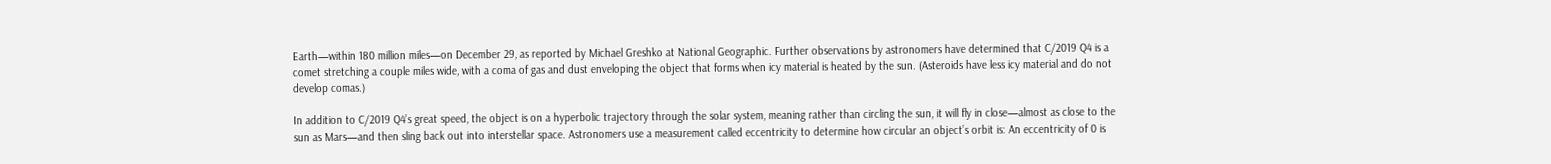Earth—within 180 million miles—on December 29, as reported by Michael Greshko at National Geographic. Further observations by astronomers have determined that C/2019 Q4 is a comet stretching a couple miles wide, with a coma of gas and dust enveloping the object that forms when icy material is heated by the sun. (Asteroids have less icy material and do not develop comas.)

In addition to C/2019 Q4’s great speed, the object is on a hyperbolic trajectory through the solar system, meaning rather than circling the sun, it will fly in close—almost as close to the sun as Mars—and then sling back out into interstellar space. Astronomers use a measurement called eccentricity to determine how circular an object’s orbit is: An eccentricity of 0 is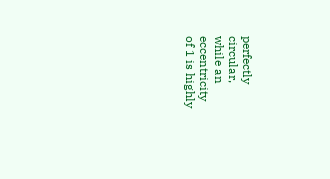perfectly circular, while an eccentricity of 1 is highly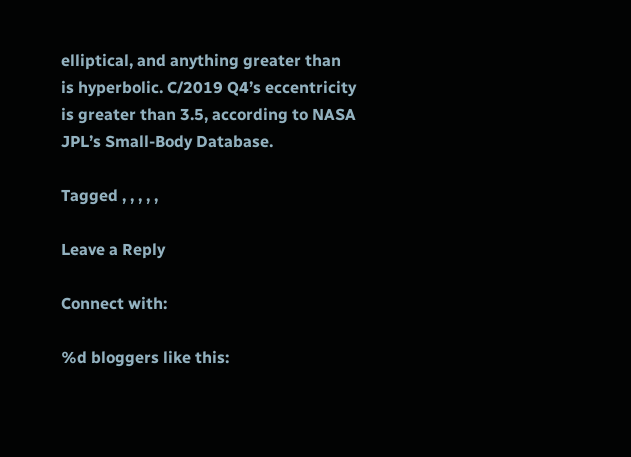elliptical, and anything greater than is hyperbolic. C/2019 Q4’s eccentricity is greater than 3.5, according to NASA JPL’s Small-Body Database.

Tagged , , , , ,

Leave a Reply

Connect with:

%d bloggers like this: